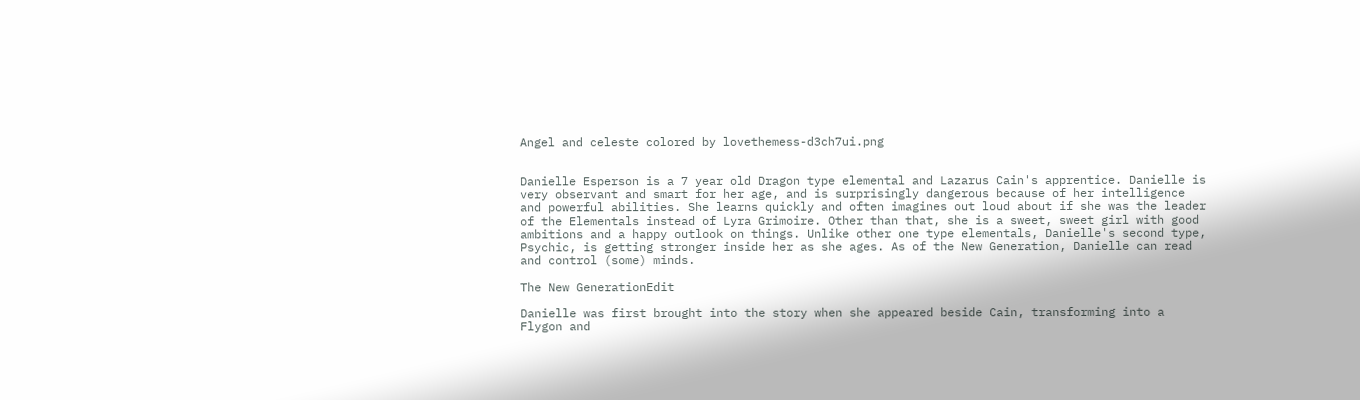Angel and celeste colored by lovethemess-d3ch7ui.png


Danielle Esperson is a 7 year old Dragon type elemental and Lazarus Cain's apprentice. Danielle is very observant and smart for her age, and is surprisingly dangerous because of her intelligence and powerful abilities. She learns quickly and often imagines out loud about if she was the leader of the Elementals instead of Lyra Grimoire. Other than that, she is a sweet, sweet girl with good ambitions and a happy outlook on things. Unlike other one type elementals, Danielle's second type, Psychic, is getting stronger inside her as she ages. As of the New Generation, Danielle can read and control (some) minds.

The New GenerationEdit

Danielle was first brought into the story when she appeared beside Cain, transforming into a Flygon and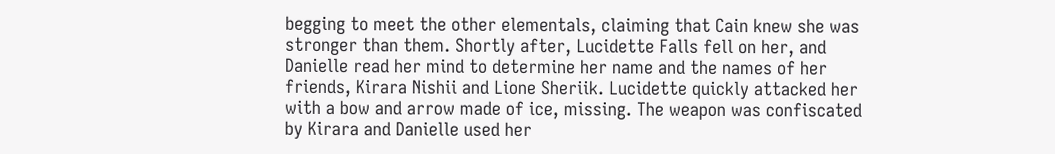begging to meet the other elementals, claiming that Cain knew she was stronger than them. Shortly after, Lucidette Falls fell on her, and Danielle read her mind to determine her name and the names of her friends, Kirara Nishii and Lione Sheriik. Lucidette quickly attacked her with a bow and arrow made of ice, missing. The weapon was confiscated by Kirara and Danielle used her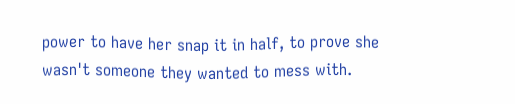power to have her snap it in half, to prove she wasn't someone they wanted to mess with.